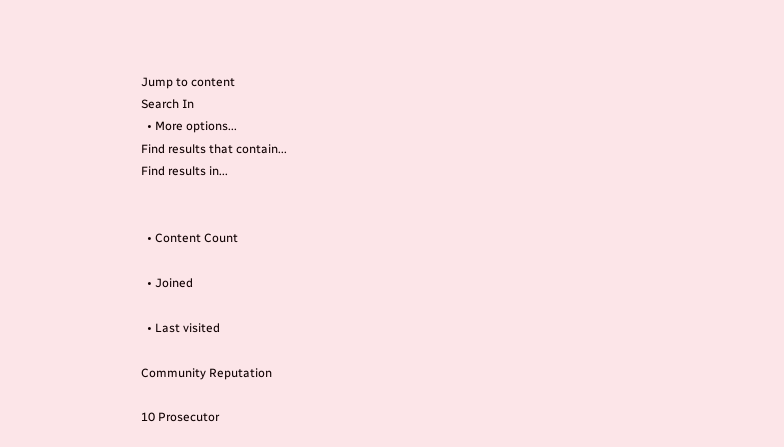Jump to content
Search In
  • More options...
Find results that contain...
Find results in...


  • Content Count

  • Joined

  • Last visited

Community Reputation

10 Prosecutor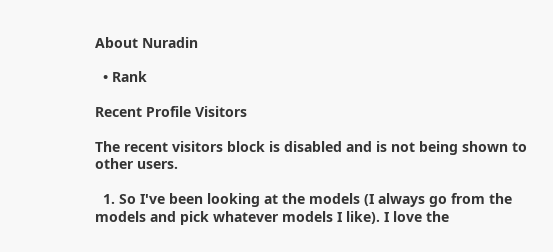About Nuradin

  • Rank

Recent Profile Visitors

The recent visitors block is disabled and is not being shown to other users.

  1. So I've been looking at the models (I always go from the models and pick whatever models I like). I love the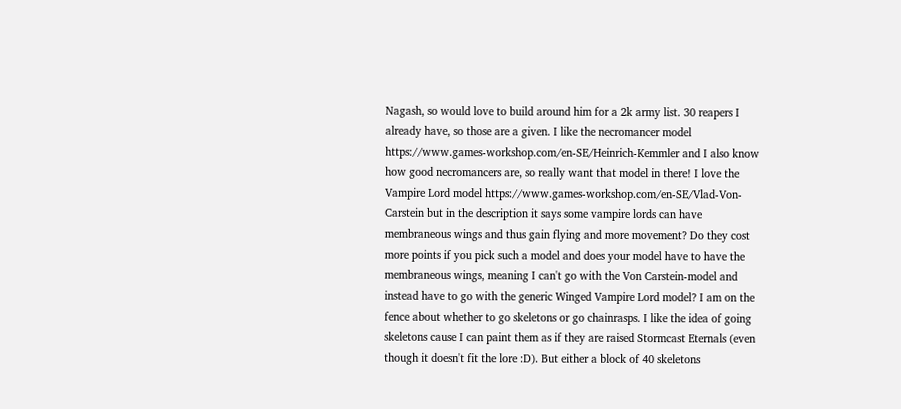Nagash, so would love to build around him for a 2k army list. 30 reapers I already have, so those are a given. I like the necromancer model https://www.games-workshop.com/en-SE/Heinrich-Kemmler and I also know how good necromancers are, so really want that model in there! I love the Vampire Lord model https://www.games-workshop.com/en-SE/Vlad-Von-Carstein but in the description it says some vampire lords can have membraneous wings and thus gain flying and more movement? Do they cost more points if you pick such a model and does your model have to have the membraneous wings, meaning I can't go with the Von Carstein-model and instead have to go with the generic Winged Vampire Lord model? I am on the fence about whether to go skeletons or go chainrasps. I like the idea of going skeletons cause I can paint them as if they are raised Stormcast Eternals (even though it doesn't fit the lore :D). But either a block of 40 skeletons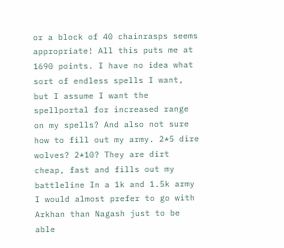or a block of 40 chainrasps seems appropriate! All this puts me at 1690 points. I have no idea what sort of endless spells I want, but I assume I want the spellportal for increased range on my spells? And also not sure how to fill out my army. 2*5 dire wolves? 2*10? They are dirt cheap, fast and fills out my battleline In a 1k and 1.5k army I would almost prefer to go with Arkhan than Nagash just to be able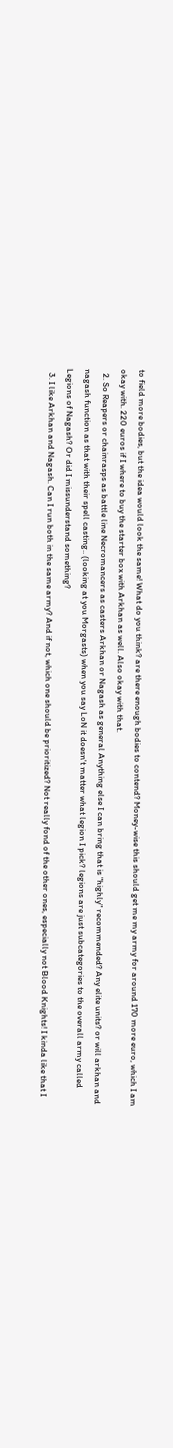to field more bodies, but the idea would look the same! What do you think? are there enough bodies to contend? Money-wise this should get me my army for around 170 more euro, which I am okay with. 220 euros if I where to buy the starter box with Arkhan as well. Also okay with that.
  2. So Reapers or chainrasps as battle line Necromancers as casters Arkhan or Nagash as general Anything else I can bring that is "highly" recommended? Any elite units? or will arkhan and nagash function as that with their spell casting.. (looking at you Morgasts) when you say LoN it doesn't matter what legion I pick? legions are just subcategories to the overall army called Legions of Nagash? Or did I missunderstand something?
  3. I like Arkhan and Nagash. Can I run both in the same army? And if not, which one should be prioritized? Not really fond of the other ones, especially not Blood Knights! I kinda like that I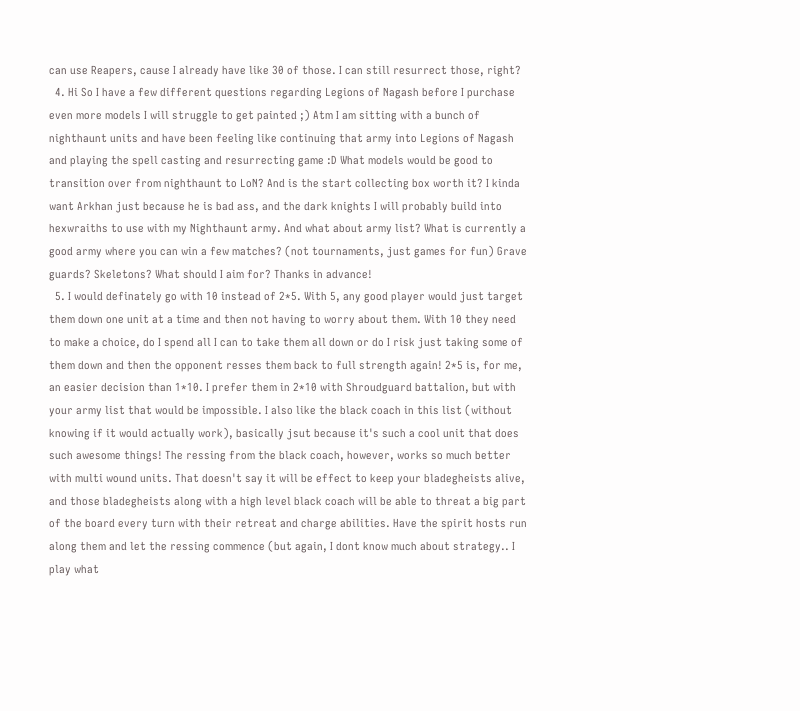can use Reapers, cause I already have like 30 of those. I can still resurrect those, right?
  4. Hi So I have a few different questions regarding Legions of Nagash before I purchase even more models I will struggle to get painted ;) Atm I am sitting with a bunch of nighthaunt units and have been feeling like continuing that army into Legions of Nagash and playing the spell casting and resurrecting game :D What models would be good to transition over from nighthaunt to LoN? And is the start collecting box worth it? I kinda want Arkhan just because he is bad ass, and the dark knights I will probably build into hexwraiths to use with my Nighthaunt army. And what about army list? What is currently a good army where you can win a few matches? (not tournaments, just games for fun) Grave guards? Skeletons? What should I aim for? Thanks in advance!
  5. I would definately go with 10 instead of 2*5. With 5, any good player would just target them down one unit at a time and then not having to worry about them. With 10 they need to make a choice, do I spend all I can to take them all down or do I risk just taking some of them down and then the opponent resses them back to full strength again! 2*5 is, for me, an easier decision than 1*10. I prefer them in 2*10 with Shroudguard battalion, but with your army list that would be impossible. I also like the black coach in this list (without knowing if it would actually work), basically jsut because it's such a cool unit that does such awesome things! The ressing from the black coach, however, works so much better with multi wound units. That doesn't say it will be effect to keep your bladegheists alive, and those bladegheists along with a high level black coach will be able to threat a big part of the board every turn with their retreat and charge abilities. Have the spirit hosts run along them and let the ressing commence (but again, I dont know much about strategy.. I play what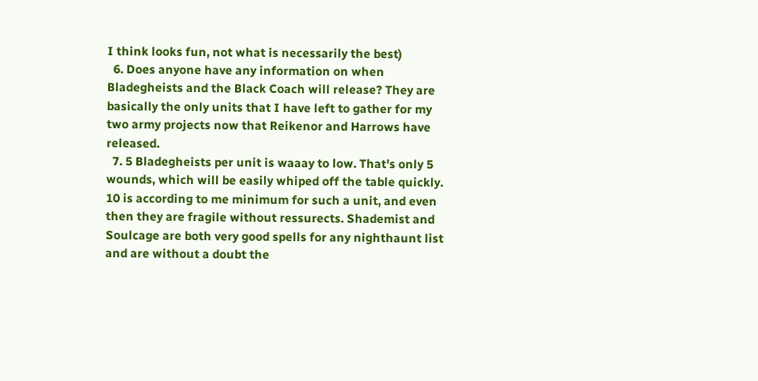I think looks fun, not what is necessarily the best)
  6. Does anyone have any information on when Bladegheists and the Black Coach will release? They are basically the only units that I have left to gather for my two army projects now that Reikenor and Harrows have released.
  7. 5 Bladegheists per unit is waaay to low. That's only 5 wounds, which will be easily whiped off the table quickly. 10 is according to me minimum for such a unit, and even then they are fragile without ressurects. Shademist and Soulcage are both very good spells for any nighthaunt list and are without a doubt the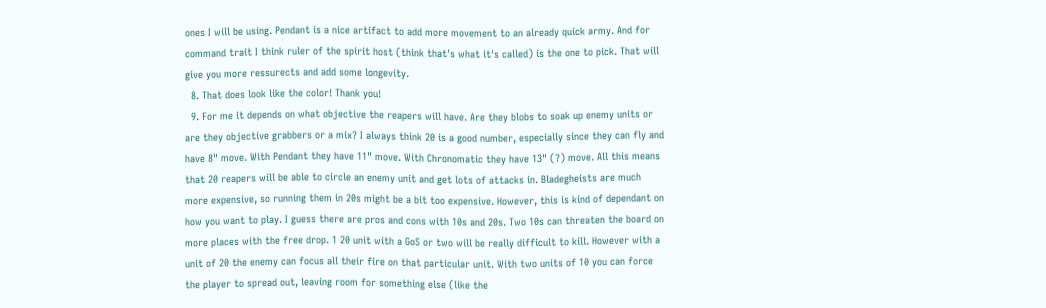ones I will be using. Pendant is a nice artifact to add more movement to an already quick army. And for command trait I think ruler of the spirit host (think that's what it's called) is the one to pick. That will give you more ressurects and add some longevity.
  8. That does look like the color! Thank you!
  9. For me it depends on what objective the reapers will have. Are they blobs to soak up enemy units or are they objective grabbers or a mix? I always think 20 is a good number, especially since they can fly and have 8" move. With Pendant they have 11" move. With Chronomatic they have 13" (?) move. All this means that 20 reapers will be able to circle an enemy unit and get lots of attacks in. Bladegheists are much more expensive, so running them in 20s might be a bit too expensive. However, this is kind of dependant on how you want to play. I guess there are pros and cons with 10s and 20s. Two 10s can threaten the board on more places with the free drop. 1 20 unit with a GoS or two will be really difficult to kill. However with a unit of 20 the enemy can focus all their fire on that particular unit. With two units of 10 you can force the player to spread out, leaving room for something else (like the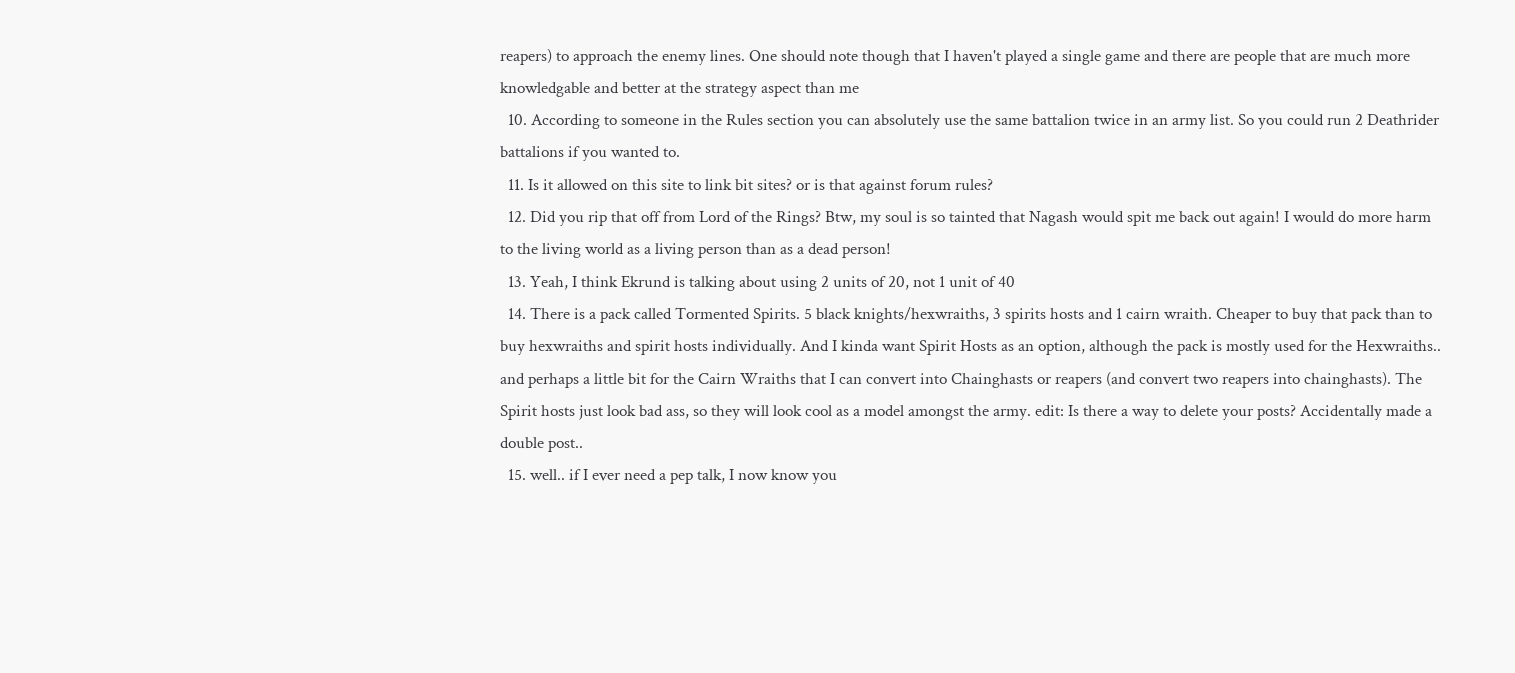reapers) to approach the enemy lines. One should note though that I haven't played a single game and there are people that are much more knowledgable and better at the strategy aspect than me
  10. According to someone in the Rules section you can absolutely use the same battalion twice in an army list. So you could run 2 Deathrider battalions if you wanted to.
  11. Is it allowed on this site to link bit sites? or is that against forum rules?
  12. Did you rip that off from Lord of the Rings? Btw, my soul is so tainted that Nagash would spit me back out again! I would do more harm to the living world as a living person than as a dead person!
  13. Yeah, I think Ekrund is talking about using 2 units of 20, not 1 unit of 40
  14. There is a pack called Tormented Spirits. 5 black knights/hexwraiths, 3 spirits hosts and 1 cairn wraith. Cheaper to buy that pack than to buy hexwraiths and spirit hosts individually. And I kinda want Spirit Hosts as an option, although the pack is mostly used for the Hexwraiths.. and perhaps a little bit for the Cairn Wraiths that I can convert into Chainghasts or reapers (and convert two reapers into chainghasts). The Spirit hosts just look bad ass, so they will look cool as a model amongst the army. edit: Is there a way to delete your posts? Accidentally made a double post..
  15. well.. if I ever need a pep talk, I now know you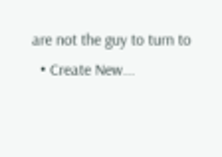are not the guy to turn to
  • Create New...